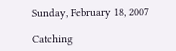Sunday, February 18, 2007

Catching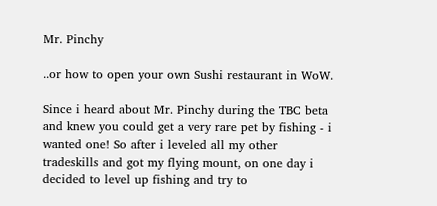Mr. Pinchy

..or how to open your own Sushi restaurant in WoW.

Since i heard about Mr. Pinchy during the TBC beta and knew you could get a very rare pet by fishing - i wanted one! So after i leveled all my other tradeskills and got my flying mount, on one day i decided to level up fishing and try to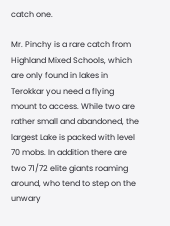catch one.

Mr. Pinchy is a rare catch from Highland Mixed Schools, which are only found in lakes in Terokkar you need a flying mount to access. While two are rather small and abandoned, the largest Lake is packed with level 70 mobs. In addition there are two 71/72 elite giants roaming around, who tend to step on the unwary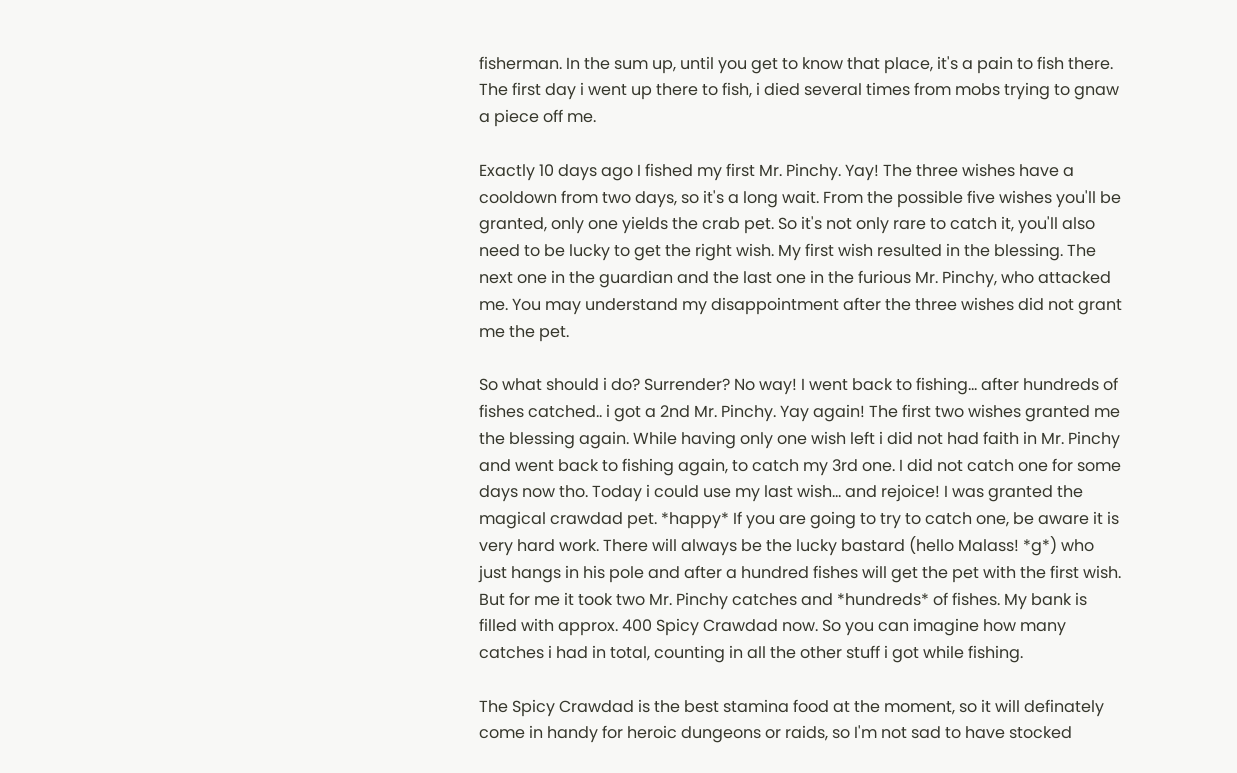fisherman. In the sum up, until you get to know that place, it's a pain to fish there. The first day i went up there to fish, i died several times from mobs trying to gnaw a piece off me.

Exactly 10 days ago I fished my first Mr. Pinchy. Yay! The three wishes have a cooldown from two days, so it's a long wait. From the possible five wishes you'll be granted, only one yields the crab pet. So it's not only rare to catch it, you'll also need to be lucky to get the right wish. My first wish resulted in the blessing. The next one in the guardian and the last one in the furious Mr. Pinchy, who attacked me. You may understand my disappointment after the three wishes did not grant me the pet.

So what should i do? Surrender? No way! I went back to fishing... after hundreds of fishes catched.. i got a 2nd Mr. Pinchy. Yay again! The first two wishes granted me the blessing again. While having only one wish left i did not had faith in Mr. Pinchy and went back to fishing again, to catch my 3rd one. I did not catch one for some days now tho. Today i could use my last wish... and rejoice! I was granted the magical crawdad pet. *happy* If you are going to try to catch one, be aware it is very hard work. There will always be the lucky bastard (hello Malass! *g*) who just hangs in his pole and after a hundred fishes will get the pet with the first wish. But for me it took two Mr. Pinchy catches and *hundreds* of fishes. My bank is filled with approx. 400 Spicy Crawdad now. So you can imagine how many catches i had in total, counting in all the other stuff i got while fishing.

The Spicy Crawdad is the best stamina food at the moment, so it will definately come in handy for heroic dungeons or raids, so I'm not sad to have stocked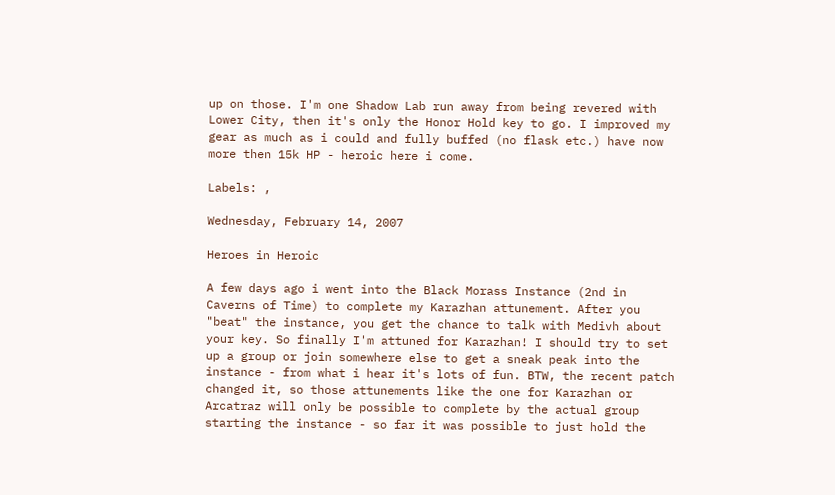up on those. I'm one Shadow Lab run away from being revered with Lower City, then it's only the Honor Hold key to go. I improved my gear as much as i could and fully buffed (no flask etc.) have now more then 15k HP - heroic here i come.

Labels: ,

Wednesday, February 14, 2007

Heroes in Heroic

A few days ago i went into the Black Morass Instance (2nd in Caverns of Time) to complete my Karazhan attunement. After you "beat" the instance, you get the chance to talk with Medivh about your key. So finally I'm attuned for Karazhan! I should try to set up a group or join somewhere else to get a sneak peak into the instance - from what i hear it's lots of fun. BTW, the recent patch changed it, so those attunements like the one for Karazhan or Arcatraz will only be possible to complete by the actual group starting the instance - so far it was possible to just hold the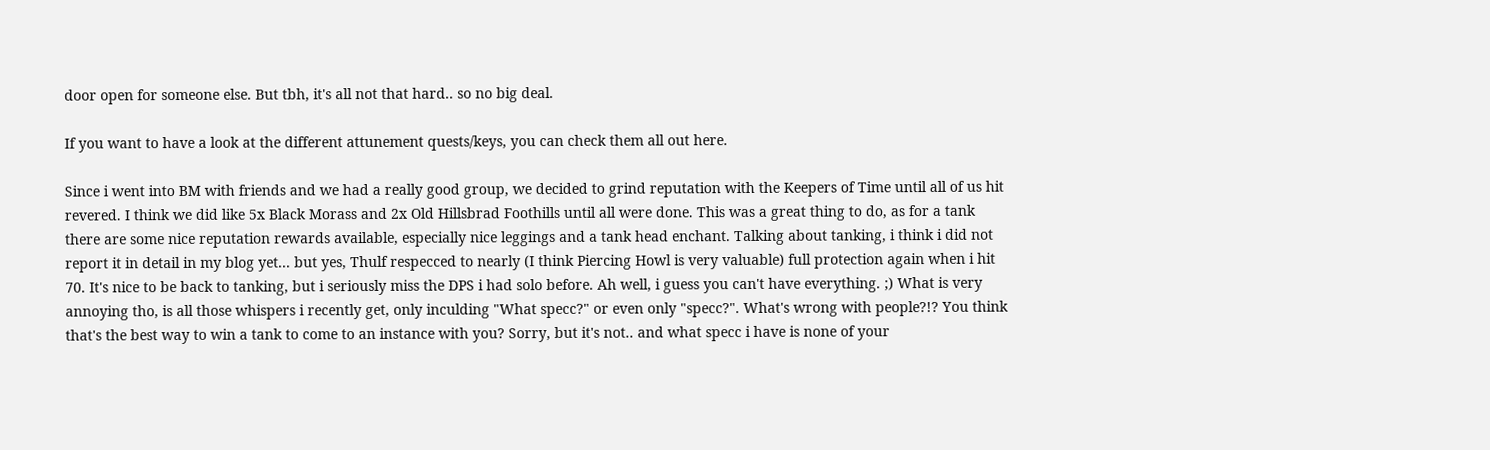door open for someone else. But tbh, it's all not that hard.. so no big deal.

If you want to have a look at the different attunement quests/keys, you can check them all out here.

Since i went into BM with friends and we had a really good group, we decided to grind reputation with the Keepers of Time until all of us hit revered. I think we did like 5x Black Morass and 2x Old Hillsbrad Foothills until all were done. This was a great thing to do, as for a tank there are some nice reputation rewards available, especially nice leggings and a tank head enchant. Talking about tanking, i think i did not report it in detail in my blog yet... but yes, Thulf respecced to nearly (I think Piercing Howl is very valuable) full protection again when i hit 70. It's nice to be back to tanking, but i seriously miss the DPS i had solo before. Ah well, i guess you can't have everything. ;) What is very annoying tho, is all those whispers i recently get, only inculding "What specc?" or even only "specc?". What's wrong with people?!? You think that's the best way to win a tank to come to an instance with you? Sorry, but it's not.. and what specc i have is none of your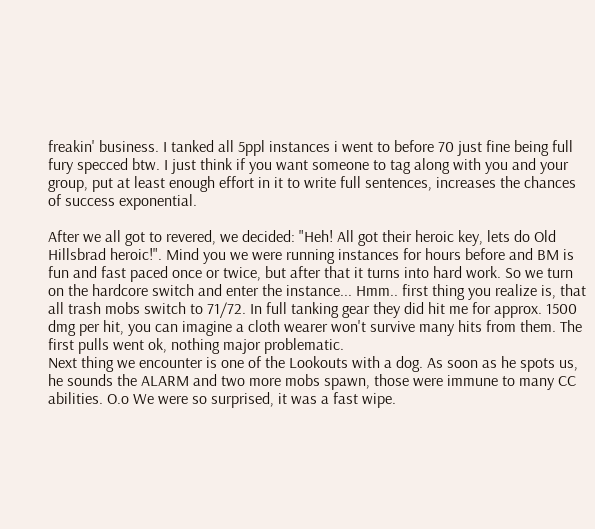freakin' business. I tanked all 5ppl instances i went to before 70 just fine being full fury specced btw. I just think if you want someone to tag along with you and your group, put at least enough effort in it to write full sentences, increases the chances of success exponential.

After we all got to revered, we decided: "Heh! All got their heroic key, lets do Old Hillsbrad heroic!". Mind you we were running instances for hours before and BM is fun and fast paced once or twice, but after that it turns into hard work. So we turn on the hardcore switch and enter the instance... Hmm.. first thing you realize is, that all trash mobs switch to 71/72. In full tanking gear they did hit me for approx. 1500 dmg per hit, you can imagine a cloth wearer won't survive many hits from them. The first pulls went ok, nothing major problematic.
Next thing we encounter is one of the Lookouts with a dog. As soon as he spots us, he sounds the ALARM and two more mobs spawn, those were immune to many CC abilities. O.o We were so surprised, it was a fast wipe.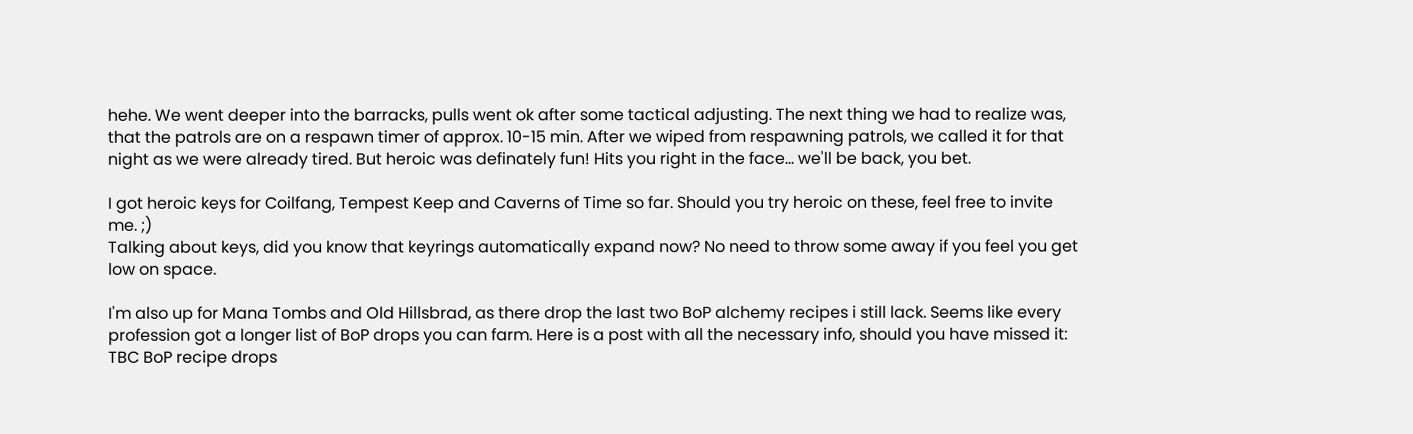hehe. We went deeper into the barracks, pulls went ok after some tactical adjusting. The next thing we had to realize was, that the patrols are on a respawn timer of approx. 10-15 min. After we wiped from respawning patrols, we called it for that night as we were already tired. But heroic was definately fun! Hits you right in the face... we'll be back, you bet.

I got heroic keys for Coilfang, Tempest Keep and Caverns of Time so far. Should you try heroic on these, feel free to invite me. ;)
Talking about keys, did you know that keyrings automatically expand now? No need to throw some away if you feel you get low on space.

I'm also up for Mana Tombs and Old Hillsbrad, as there drop the last two BoP alchemy recipes i still lack. Seems like every profession got a longer list of BoP drops you can farm. Here is a post with all the necessary info, should you have missed it: TBC BoP recipe drops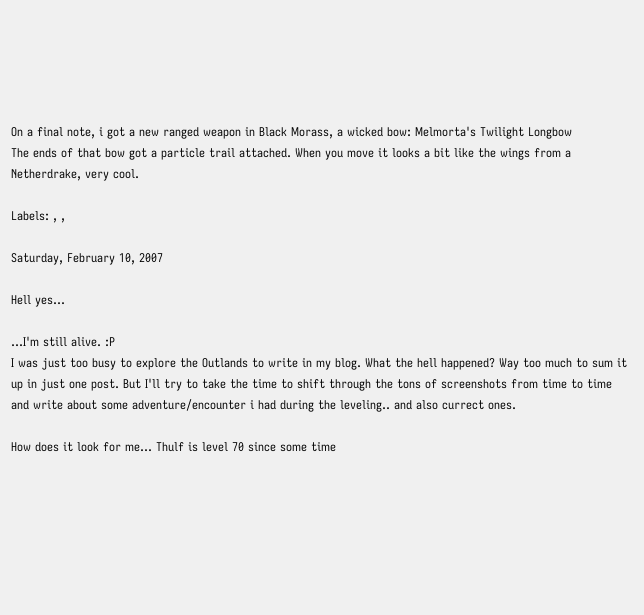On a final note, i got a new ranged weapon in Black Morass, a wicked bow: Melmorta's Twilight Longbow
The ends of that bow got a particle trail attached. When you move it looks a bit like the wings from a Netherdrake, very cool.

Labels: , ,

Saturday, February 10, 2007

Hell yes...

...I'm still alive. :P
I was just too busy to explore the Outlands to write in my blog. What the hell happened? Way too much to sum it up in just one post. But I'll try to take the time to shift through the tons of screenshots from time to time and write about some adventure/encounter i had during the leveling.. and also currect ones.

How does it look for me... Thulf is level 70 since some time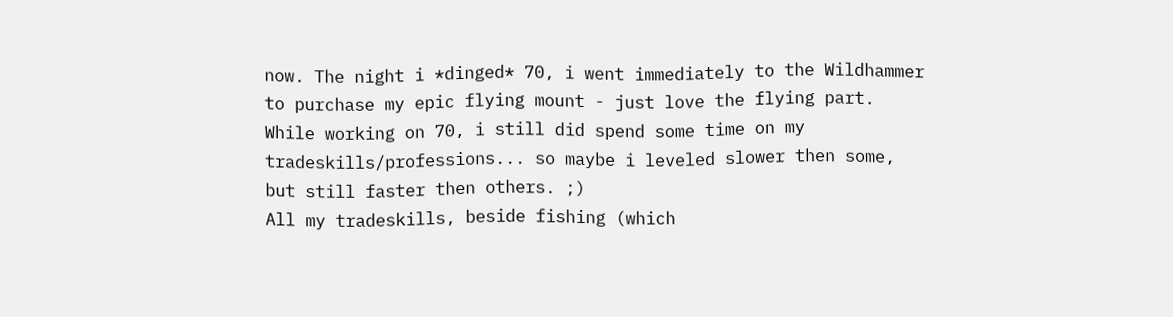now. The night i *dinged* 70, i went immediately to the Wildhammer to purchase my epic flying mount - just love the flying part. While working on 70, i still did spend some time on my tradeskills/professions... so maybe i leveled slower then some, but still faster then others. ;)
All my tradeskills, beside fishing (which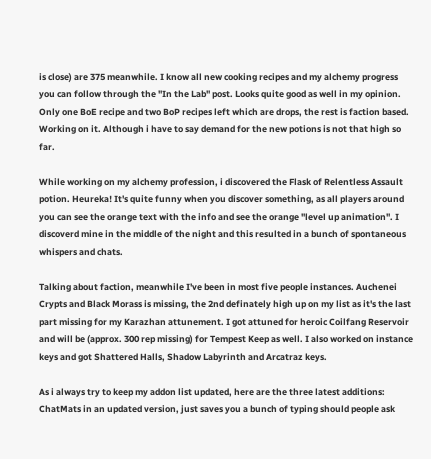is close) are 375 meanwhile. I know all new cooking recipes and my alchemy progress you can follow through the "In the Lab" post. Looks quite good as well in my opinion. Only one BoE recipe and two BoP recipes left which are drops, the rest is faction based. Working on it. Although i have to say demand for the new potions is not that high so far.

While working on my alchemy profession, i discovered the Flask of Relentless Assault potion. Heureka! It's quite funny when you discover something, as all players around you can see the orange text with the info and see the orange "level up animation". I discoverd mine in the middle of the night and this resulted in a bunch of spontaneous whispers and chats.

Talking about faction, meanwhile I've been in most five people instances. Auchenei Crypts and Black Morass is missing, the 2nd definately high up on my list as it's the last part missing for my Karazhan attunement. I got attuned for heroic Coilfang Reservoir and will be (approx. 300 rep missing) for Tempest Keep as well. I also worked on instance keys and got Shattered Halls, Shadow Labyrinth and Arcatraz keys.

As i always try to keep my addon list updated, here are the three latest additions: ChatMats in an updated version, just saves you a bunch of typing should people ask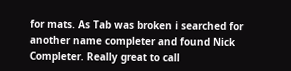for mats. As Tab was broken i searched for another name completer and found Nick Completer. Really great to call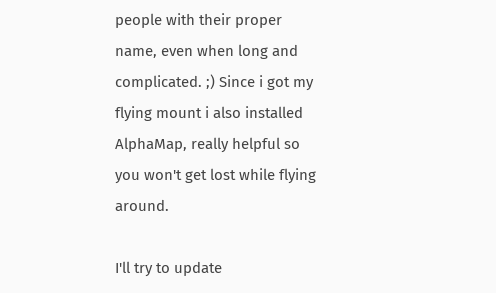people with their proper name, even when long and complicated. ;) Since i got my flying mount i also installed AlphaMap, really helpful so you won't get lost while flying around.

I'll try to update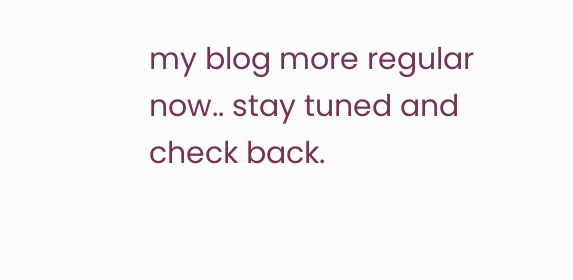my blog more regular now.. stay tuned and check back.